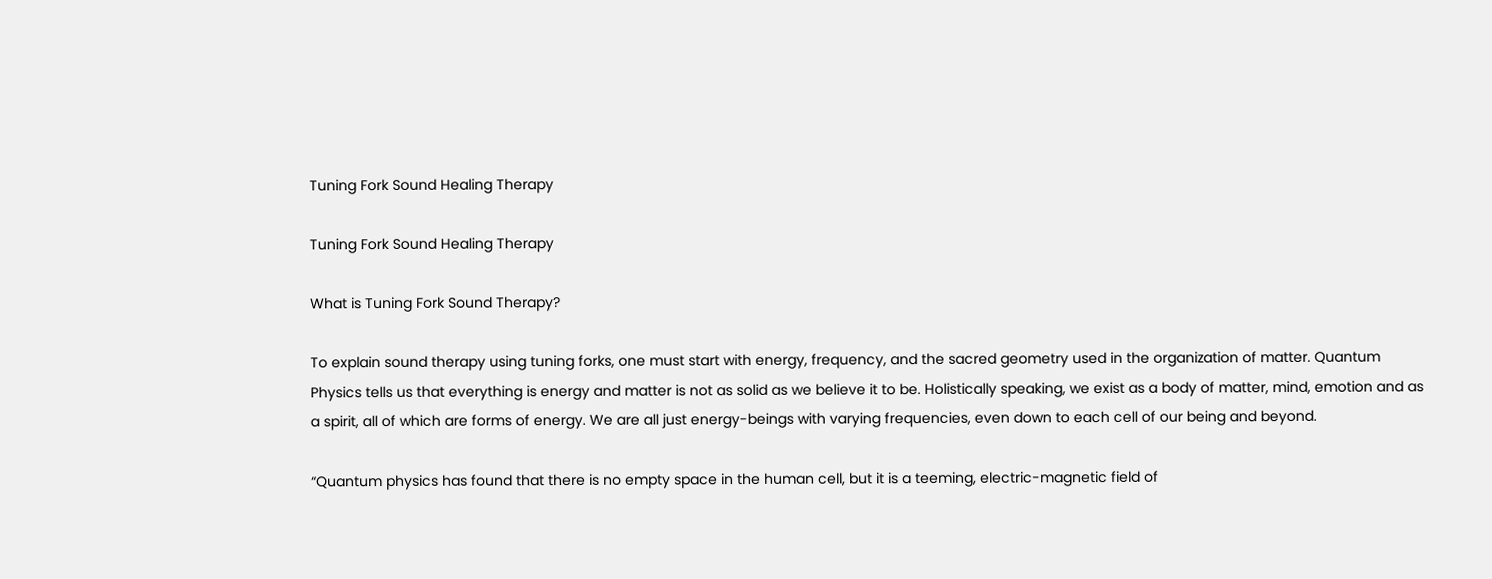Tuning Fork Sound Healing Therapy

Tuning Fork Sound Healing Therapy

What is Tuning Fork Sound Therapy?

To explain sound therapy using tuning forks, one must start with energy, frequency, and the sacred geometry used in the organization of matter. Quantum Physics tells us that everything is energy and matter is not as solid as we believe it to be. Holistically speaking, we exist as a body of matter, mind, emotion and as a spirit, all of which are forms of energy. We are all just energy-beings with varying frequencies, even down to each cell of our being and beyond.

“Quantum physics has found that there is no empty space in the human cell, but it is a teeming, electric-magnetic field of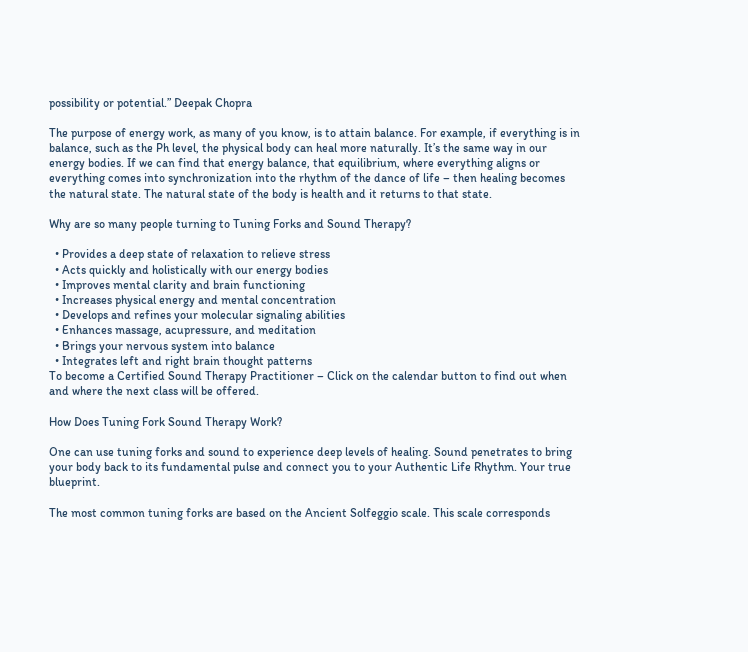possibility or potential.” Deepak Chopra

The purpose of energy work, as many of you know, is to attain balance. For example, if everything is in balance, such as the Ph level, the physical body can heal more naturally. It’s the same way in our energy bodies. If we can find that energy balance, that equilibrium, where everything aligns or everything comes into synchronization into the rhythm of the dance of life – then healing becomes the natural state. The natural state of the body is health and it returns to that state.

Why are so many people turning to Tuning Forks and Sound Therapy?

  • Provides a deep state of relaxation to relieve stress
  • Acts quickly and holistically with our energy bodies
  • Improves mental clarity and brain functioning
  • Increases physical energy and mental concentration
  • Develops and refines your molecular signaling abilities
  • Enhances massage, acupressure, and meditation
  • Brings your nervous system into balance
  • Integrates left and right brain thought patterns
To become a Certified Sound Therapy Practitioner – Click on the calendar button to find out when and where the next class will be offered.

How Does Tuning Fork Sound Therapy Work?

One can use tuning forks and sound to experience deep levels of healing. Sound penetrates to bring your body back to its fundamental pulse and connect you to your Authentic Life Rhythm. Your true blueprint.

The most common tuning forks are based on the Ancient Solfeggio scale. This scale corresponds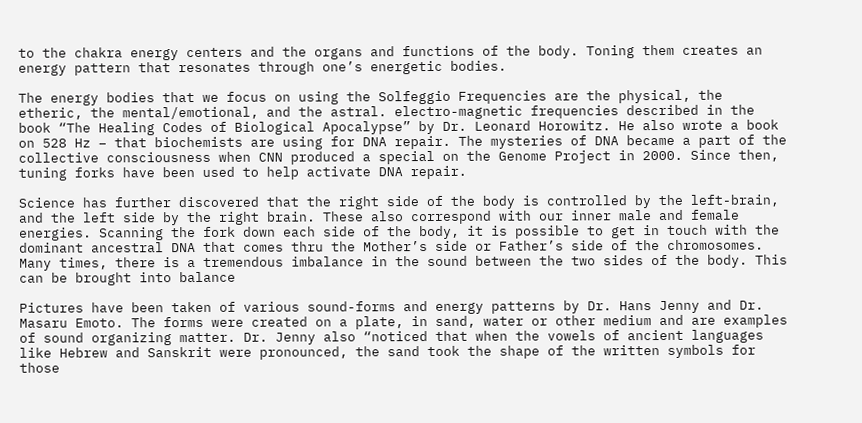to the chakra energy centers and the organs and functions of the body. Toning them creates an energy pattern that resonates through one’s energetic bodies.

The energy bodies that we focus on using the Solfeggio Frequencies are the physical, the etheric, the mental/emotional, and the astral. electro-magnetic frequencies described in the book “The Healing Codes of Biological Apocalypse” by Dr. Leonard Horowitz. He also wrote a book on 528 Hz – that biochemists are using for DNA repair. The mysteries of DNA became a part of the collective consciousness when CNN produced a special on the Genome Project in 2000. Since then, tuning forks have been used to help activate DNA repair.

Science has further discovered that the right side of the body is controlled by the left-brain, and the left side by the right brain. These also correspond with our inner male and female energies. Scanning the fork down each side of the body, it is possible to get in touch with the dominant ancestral DNA that comes thru the Mother’s side or Father’s side of the chromosomes. Many times, there is a tremendous imbalance in the sound between the two sides of the body. This can be brought into balance

Pictures have been taken of various sound-forms and energy patterns by Dr. Hans Jenny and Dr. Masaru Emoto. The forms were created on a plate, in sand, water or other medium and are examples of sound organizing matter. Dr. Jenny also “noticed that when the vowels of ancient languages like Hebrew and Sanskrit were pronounced, the sand took the shape of the written symbols for those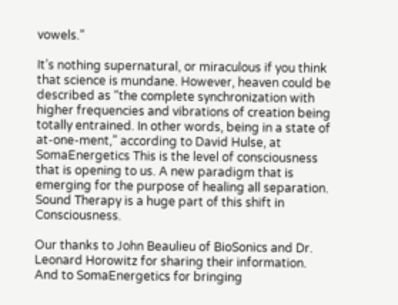vowels.”

It’s nothing supernatural, or miraculous if you think that science is mundane. However, heaven could be described as “the complete synchronization with higher frequencies and vibrations of creation being totally entrained. In other words, being in a state of at-one-ment,” according to David Hulse, at SomaEnergetics This is the level of consciousness that is opening to us. A new paradigm that is emerging for the purpose of healing all separation. Sound Therapy is a huge part of this shift in Consciousness.

Our thanks to John Beaulieu of BioSonics and Dr. Leonard Horowitz for sharing their information. And to SomaEnergetics for bringing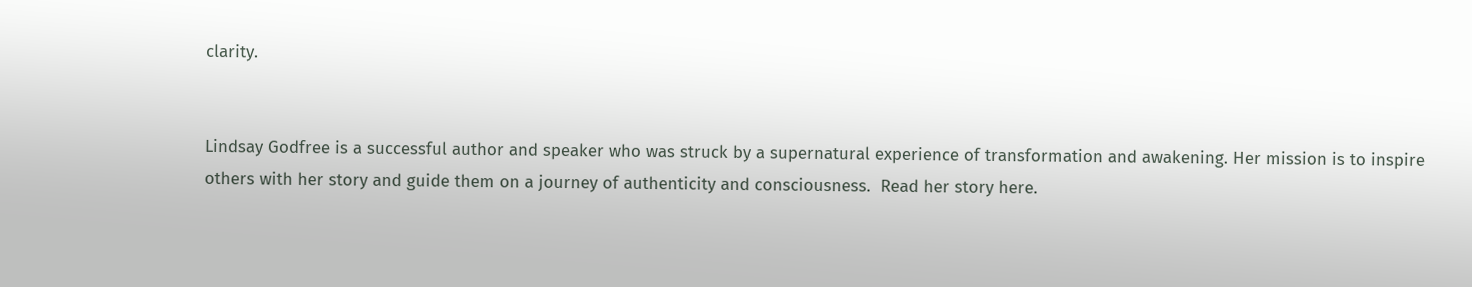clarity.


Lindsay Godfree is a successful author and speaker who was struck by a supernatural experience of transformation and awakening. Her mission is to inspire others with her story and guide them on a journey of authenticity and consciousness.  Read her story here.